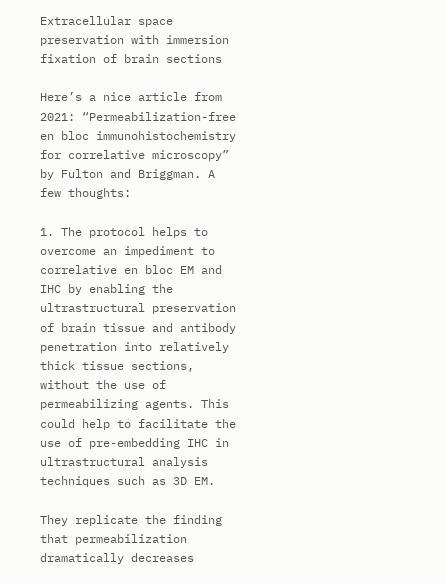Extracellular space preservation with immersion fixation of brain sections

Here’s a nice article from 2021: “Permeabilization-free en bloc immunohistochemistry for correlative microscopy” by Fulton and Briggman. A few thoughts:

1. The protocol helps to overcome an impediment to correlative en bloc EM and IHC by enabling the ultrastructural preservation of brain tissue and antibody penetration into relatively thick tissue sections, without the use of permeabilizing agents. This could help to facilitate the use of pre-embedding IHC in ultrastructural analysis techniques such as 3D EM.

They replicate the finding that permeabilization dramatically decreases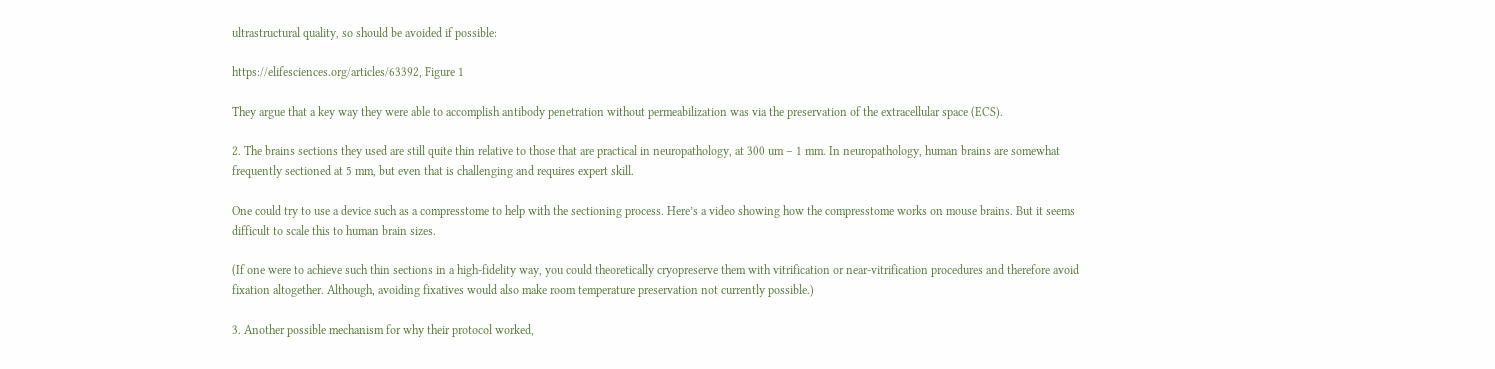ultrastructural quality, so should be avoided if possible:

https://elifesciences.org/articles/63392, Figure 1

They argue that a key way they were able to accomplish antibody penetration without permeabilization was via the preservation of the extracellular space (ECS).

2. The brains sections they used are still quite thin relative to those that are practical in neuropathology, at 300 um – 1 mm. In neuropathology, human brains are somewhat frequently sectioned at 5 mm, but even that is challenging and requires expert skill.

One could try to use a device such as a compresstome to help with the sectioning process. Here’s a video showing how the compresstome works on mouse brains. But it seems difficult to scale this to human brain sizes.

(If one were to achieve such thin sections in a high-fidelity way, you could theoretically cryopreserve them with vitrification or near-vitrification procedures and therefore avoid fixation altogether. Although, avoiding fixatives would also make room temperature preservation not currently possible.)

3. Another possible mechanism for why their protocol worked,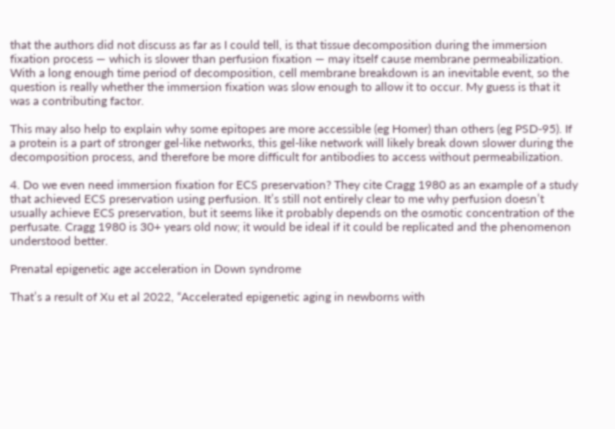that the authors did not discuss as far as I could tell, is that tissue decomposition during the immersion fixation process — which is slower than perfusion fixation — may itself cause membrane permeabilization. With a long enough time period of decomposition, cell membrane breakdown is an inevitable event, so the question is really whether the immersion fixation was slow enough to allow it to occur. My guess is that it was a contributing factor.

This may also help to explain why some epitopes are more accessible (eg Homer) than others (eg PSD-95). If a protein is a part of stronger gel-like networks, this gel-like network will likely break down slower during the decomposition process, and therefore be more difficult for antibodies to access without permeabilization.

4. Do we even need immersion fixation for ECS preservation? They cite Cragg 1980 as an example of a study that achieved ECS preservation using perfusion. It’s still not entirely clear to me why perfusion doesn’t usually achieve ECS preservation, but it seems like it probably depends on the osmotic concentration of the perfusate. Cragg 1980 is 30+ years old now; it would be ideal if it could be replicated and the phenomenon understood better.

Prenatal epigenetic age acceleration in Down syndrome

That’s a result of Xu et al 2022, “Accelerated epigenetic aging in newborns with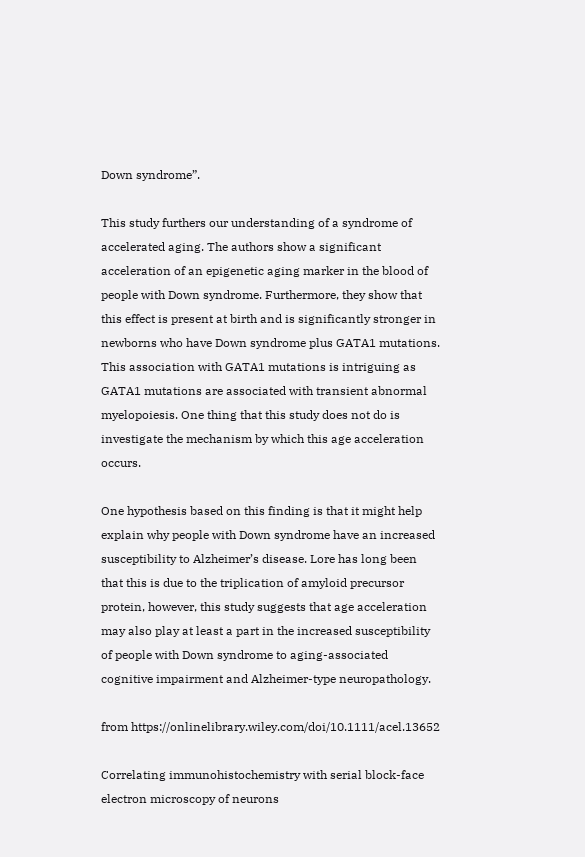Down syndrome”.

This study furthers our understanding of a syndrome of accelerated aging. The authors show a significant acceleration of an epigenetic aging marker in the blood of people with Down syndrome. Furthermore, they show that this effect is present at birth and is significantly stronger in newborns who have Down syndrome plus GATA1 mutations. This association with GATA1 mutations is intriguing as GATA1 mutations are associated with transient abnormal myelopoiesis. One thing that this study does not do is investigate the mechanism by which this age acceleration occurs.

One hypothesis based on this finding is that it might help explain why people with Down syndrome have an increased susceptibility to Alzheimer’s disease. Lore has long been that this is due to the triplication of amyloid precursor protein, however, this study suggests that age acceleration may also play at least a part in the increased susceptibility of people with Down syndrome to aging-associated cognitive impairment and Alzheimer-type neuropathology.

from https://onlinelibrary.wiley.com/doi/10.1111/acel.13652

Correlating immunohistochemistry with serial block-face electron microscopy of neurons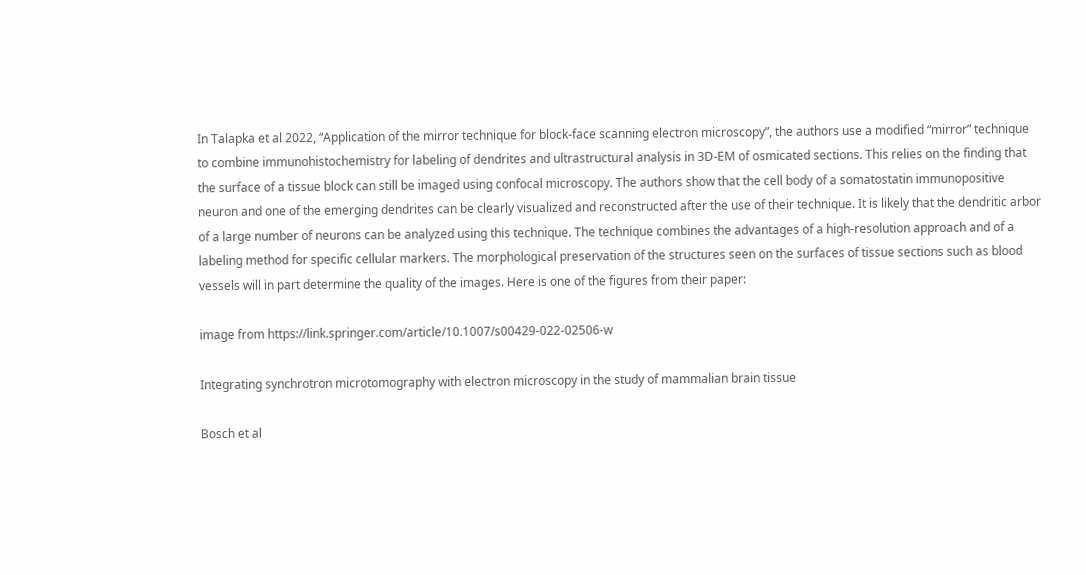In Talapka et al 2022, “Application of the mirror technique for block-face scanning electron microscopy”, the authors use a modified “mirror” technique to combine immunohistochemistry for labeling of dendrites and ultrastructural analysis in 3D-EM of osmicated sections. This relies on the finding that the surface of a tissue block can still be imaged using confocal microscopy. The authors show that the cell body of a somatostatin immunopositive neuron and one of the emerging dendrites can be clearly visualized and reconstructed after the use of their technique. It is likely that the dendritic arbor of a large number of neurons can be analyzed using this technique. The technique combines the advantages of a high-resolution approach and of a labeling method for specific cellular markers. The morphological preservation of the structures seen on the surfaces of tissue sections such as blood vessels will in part determine the quality of the images. Here is one of the figures from their paper:

image from https://link.springer.com/article/10.1007/s00429-022-02506-w

Integrating synchrotron microtomography with electron microscopy in the study of mammalian brain tissue

Bosch et al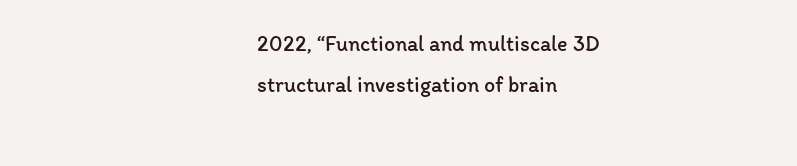2022, “Functional and multiscale 3D structural investigation of brain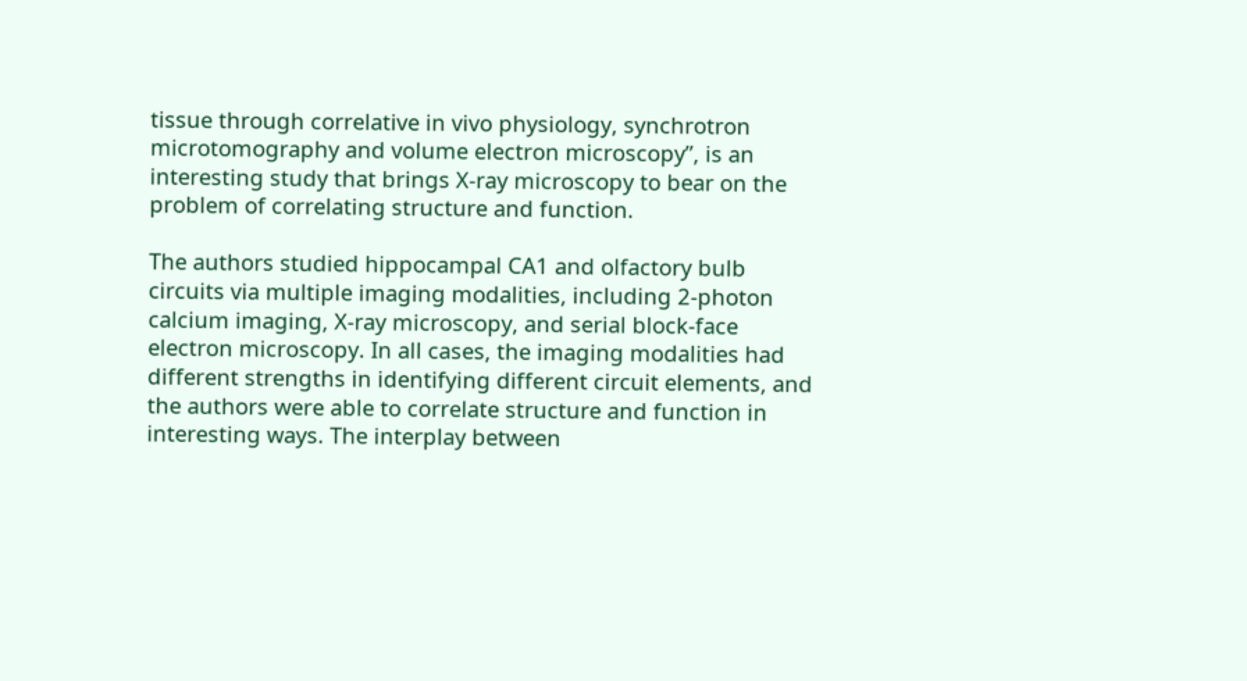tissue through correlative in vivo physiology, synchrotron microtomography and volume electron microscopy”, is an interesting study that brings X-ray microscopy to bear on the problem of correlating structure and function.

The authors studied hippocampal CA1 and olfactory bulb circuits via multiple imaging modalities, including 2-photon calcium imaging, X-ray microscopy, and serial block-face electron microscopy. In all cases, the imaging modalities had different strengths in identifying different circuit elements, and the authors were able to correlate structure and function in interesting ways. The interplay between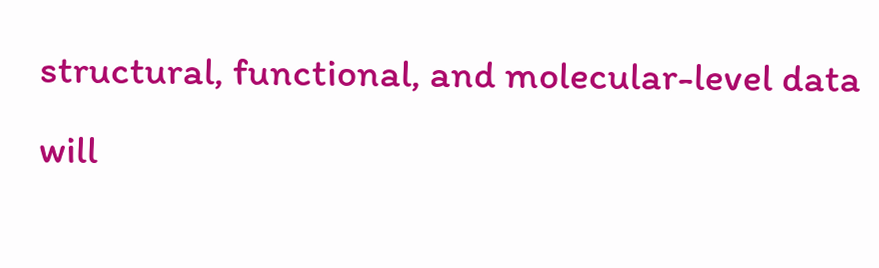structural, functional, and molecular-level data will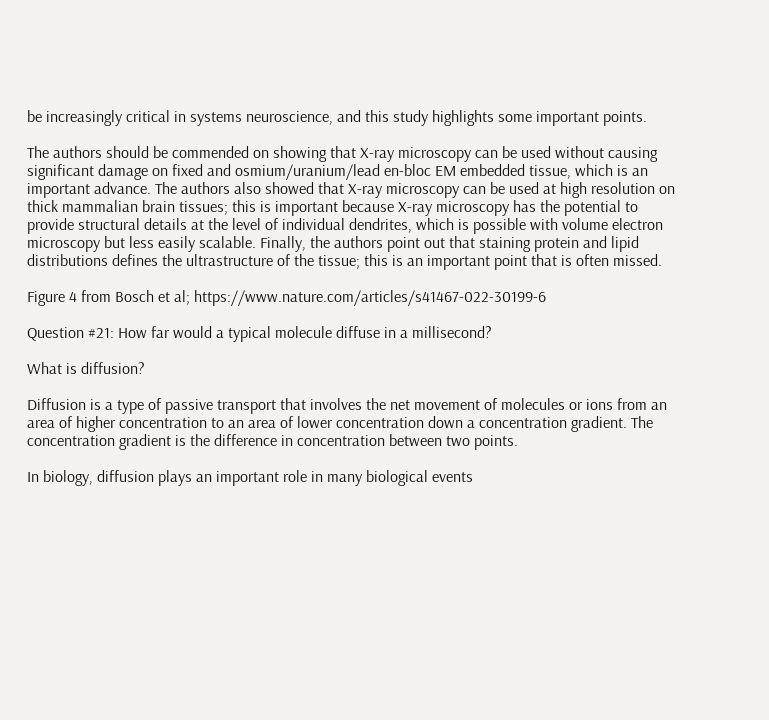be increasingly critical in systems neuroscience, and this study highlights some important points.

The authors should be commended on showing that X-ray microscopy can be used without causing significant damage on fixed and osmium/uranium/lead en-bloc EM embedded tissue, which is an important advance. The authors also showed that X-ray microscopy can be used at high resolution on thick mammalian brain tissues; this is important because X-ray microscopy has the potential to provide structural details at the level of individual dendrites, which is possible with volume electron microscopy but less easily scalable. Finally, the authors point out that staining protein and lipid distributions defines the ultrastructure of the tissue; this is an important point that is often missed.

Figure 4 from Bosch et al; https://www.nature.com/articles/s41467-022-30199-6

Question #21: How far would a typical molecule diffuse in a millisecond?

What is diffusion?

Diffusion is a type of passive transport that involves the net movement of molecules or ions from an area of higher concentration to an area of lower concentration down a concentration gradient. The concentration gradient is the difference in concentration between two points.

In biology, diffusion plays an important role in many biological events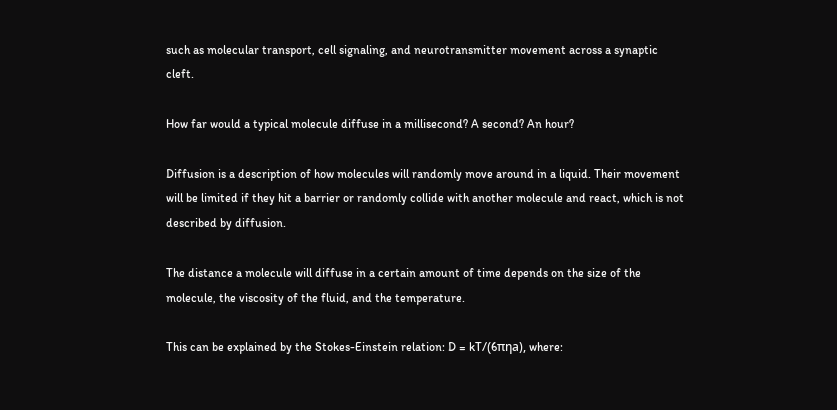such as molecular transport, cell signaling, and neurotransmitter movement across a synaptic cleft.

How far would a typical molecule diffuse in a millisecond? A second? An hour?

Diffusion is a description of how molecules will randomly move around in a liquid. Their movement will be limited if they hit a barrier or randomly collide with another molecule and react, which is not described by diffusion.

The distance a molecule will diffuse in a certain amount of time depends on the size of the molecule, the viscosity of the fluid, and the temperature.

This can be explained by the Stokes-Einstein relation: D = kT/(6πηa), where: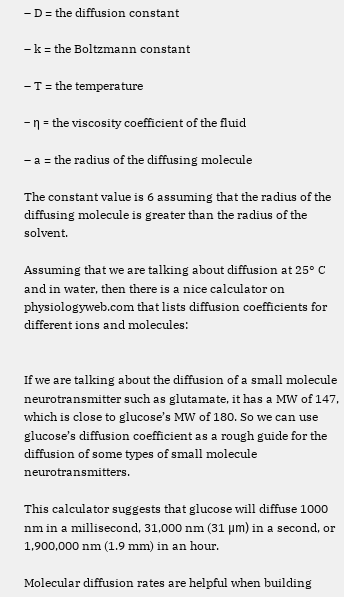– D = the diffusion constant

– k = the Boltzmann constant

– T = the temperature

– η = the viscosity coefficient of the fluid

– a = the radius of the diffusing molecule

The constant value is 6 assuming that the radius of the diffusing molecule is greater than the radius of the solvent.

Assuming that we are talking about diffusion at 25° C and in water, then there is a nice calculator on physiologyweb.com that lists diffusion coefficients for different ions and molecules:


If we are talking about the diffusion of a small molecule neurotransmitter such as glutamate, it has a MW of 147, which is close to glucose’s MW of 180. So we can use glucose’s diffusion coefficient as a rough guide for the diffusion of some types of small molecule neurotransmitters.

This calculator suggests that glucose will diffuse 1000 nm in a millisecond, 31,000 nm (31 μm) in a second, or 1,900,000 nm (1.9 mm) in an hour.

Molecular diffusion rates are helpful when building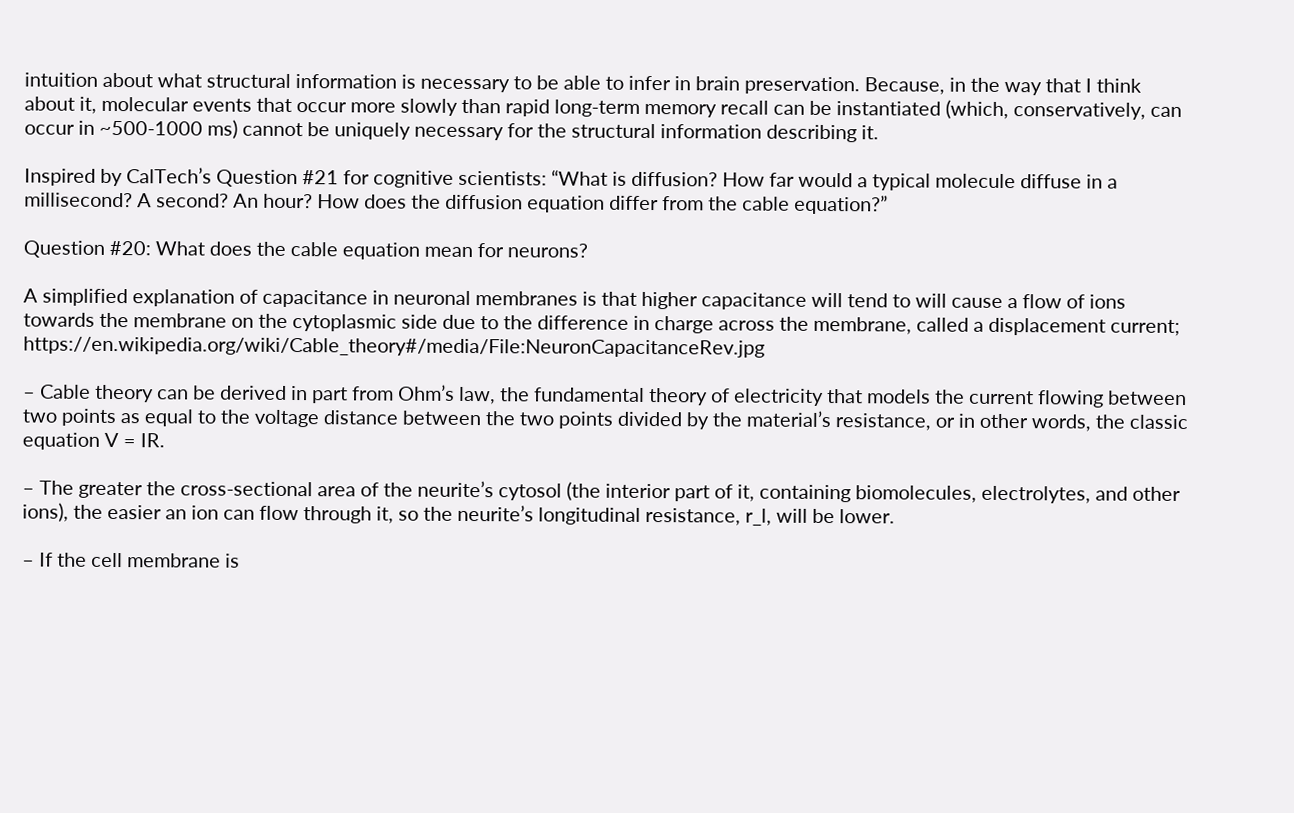intuition about what structural information is necessary to be able to infer in brain preservation. Because, in the way that I think about it, molecular events that occur more slowly than rapid long-term memory recall can be instantiated (which, conservatively, can occur in ~500-1000 ms) cannot be uniquely necessary for the structural information describing it.

Inspired by CalTech’s Question #21 for cognitive scientists: “What is diffusion? How far would a typical molecule diffuse in a millisecond? A second? An hour? How does the diffusion equation differ from the cable equation?”

Question #20: What does the cable equation mean for neurons?

A simplified explanation of capacitance in neuronal membranes is that higher capacitance will tend to will cause a flow of ions towards the membrane on the cytoplasmic side due to the difference in charge across the membrane, called a displacement current; https://en.wikipedia.org/wiki/Cable_theory#/media/File:NeuronCapacitanceRev.jpg

– Cable theory can be derived in part from Ohm’s law, the fundamental theory of electricity that models the current flowing between two points as equal to the voltage distance between the two points divided by the material’s resistance, or in other words, the classic equation V = IR.

– The greater the cross-sectional area of the neurite’s cytosol (the interior part of it, containing biomolecules, electrolytes, and other ions), the easier an ion can flow through it, so the neurite’s longitudinal resistance, r_l, will be lower.

– If the cell membrane is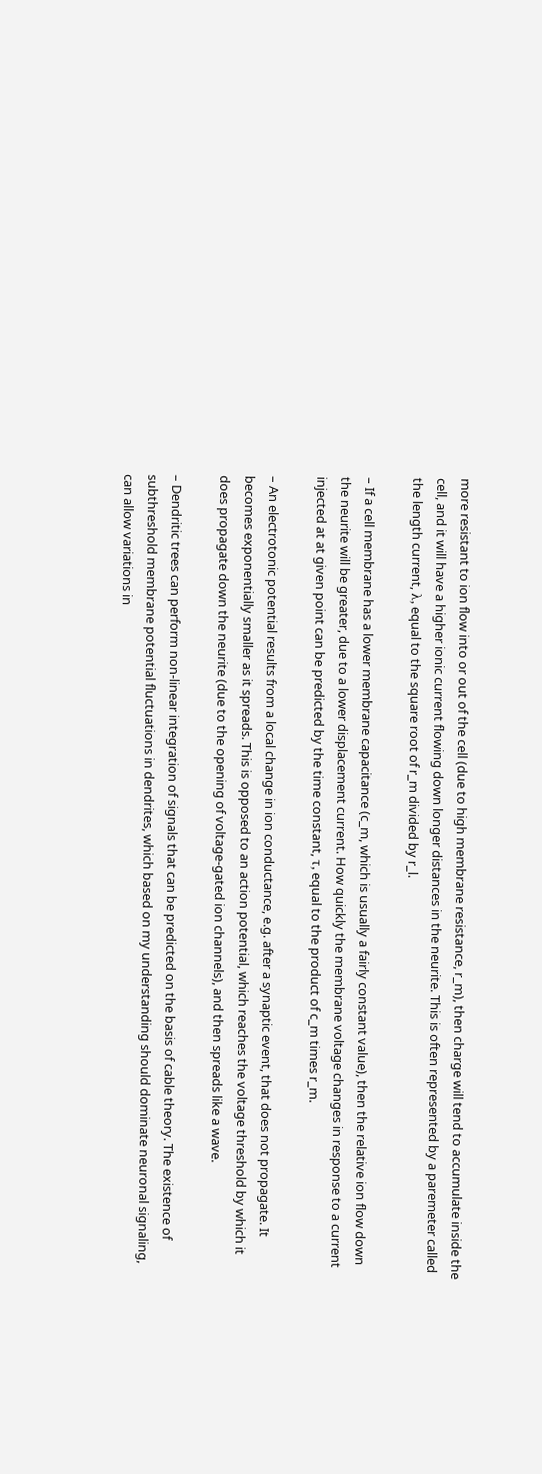more resistant to ion flow into or out of the cell (due to high membrane resistance, r_m), then charge will tend to accumulate inside the cell, and it will have a higher ionic current flowing down longer distances in the neurite. This is often represented by a paremeter called the length current, λ, equal to the square root of r_m divided by r_l.

– If a cell membrane has a lower membrane capacitance (c_m, which is usually a fairly constant value), then the relative ion flow down the neurite will be greater, due to a lower displacement current. How quickly the membrane voltage changes in response to a current injected at at given point can be predicted by the time constant, τ, equal to the product of c_m times r_m.

– An electrotonic potential results from a local change in ion conductance, e.g. after a synaptic event, that does not propagate. It becomes exponentially smaller as it spreads. This is opposed to an action potential, which reaches the voltage threshold by which it does propagate down the neurite (due to the opening of voltage-gated ion channels), and then spreads like a wave.

– Dendritic trees can perform non-linear integration of signals that can be predicted on the basis of cable theory. The existence of subthreshold membrane potential fluctuations in dendrites, which based on my understanding should dominate neuronal signaling, can allow variations in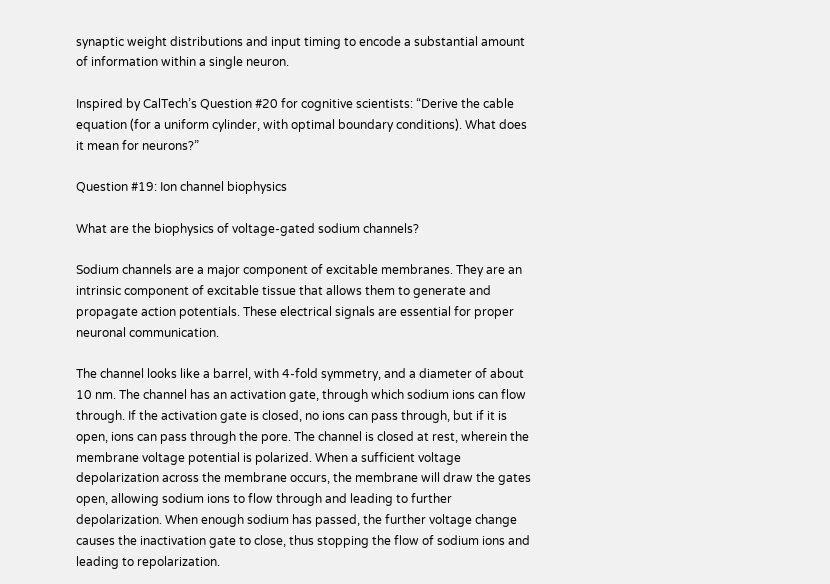synaptic weight distributions and input timing to encode a substantial amount of information within a single neuron.

Inspired by CalTech’s Question #20 for cognitive scientists: “Derive the cable equation (for a uniform cylinder, with optimal boundary conditions). What does it mean for neurons?”

Question #19: Ion channel biophysics

What are the biophysics of voltage-gated sodium channels?

Sodium channels are a major component of excitable membranes. They are an intrinsic component of excitable tissue that allows them to generate and propagate action potentials. These electrical signals are essential for proper neuronal communication.

The channel looks like a barrel, with 4-fold symmetry, and a diameter of about 10 nm. The channel has an activation gate, through which sodium ions can flow through. If the activation gate is closed, no ions can pass through, but if it is open, ions can pass through the pore. The channel is closed at rest, wherein the membrane voltage potential is polarized. When a sufficient voltage depolarization across the membrane occurs, the membrane will draw the gates open, allowing sodium ions to flow through and leading to further depolarization. When enough sodium has passed, the further voltage change causes the inactivation gate to close, thus stopping the flow of sodium ions and leading to repolarization.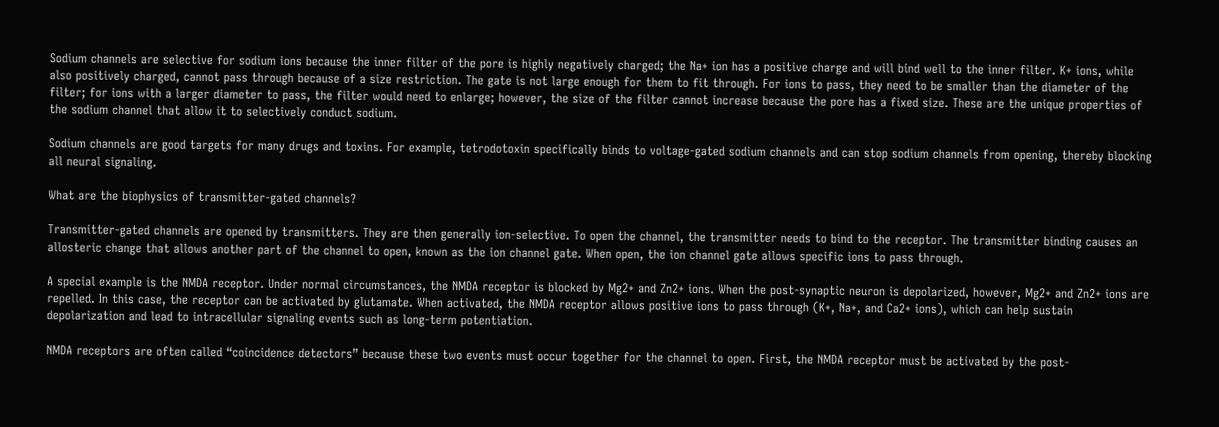Sodium channels are selective for sodium ions because the inner filter of the pore is highly negatively charged; the Na+ ion has a positive charge and will bind well to the inner filter. K+ ions, while also positively charged, cannot pass through because of a size restriction. The gate is not large enough for them to fit through. For ions to pass, they need to be smaller than the diameter of the filter; for ions with a larger diameter to pass, the filter would need to enlarge; however, the size of the filter cannot increase because the pore has a fixed size. These are the unique properties of the sodium channel that allow it to selectively conduct sodium.

Sodium channels are good targets for many drugs and toxins. For example, tetrodotoxin specifically binds to voltage-gated sodium channels and can stop sodium channels from opening, thereby blocking all neural signaling.

What are the biophysics of transmitter-gated channels?

Transmitter-gated channels are opened by transmitters. They are then generally ion-selective. To open the channel, the transmitter needs to bind to the receptor. The transmitter binding causes an allosteric change that allows another part of the channel to open, known as the ion channel gate. When open, the ion channel gate allows specific ions to pass through.

A special example is the NMDA receptor. Under normal circumstances, the NMDA receptor is blocked by Mg2+ and Zn2+ ions. When the post-synaptic neuron is depolarized, however, Mg2+ and Zn2+ ions are repelled. In this case, the receptor can be activated by glutamate. When activated, the NMDA receptor allows positive ions to pass through (K+, Na+, and Ca2+ ions), which can help sustain depolarization and lead to intracellular signaling events such as long-term potentiation.

NMDA receptors are often called “coincidence detectors” because these two events must occur together for the channel to open. First, the NMDA receptor must be activated by the post-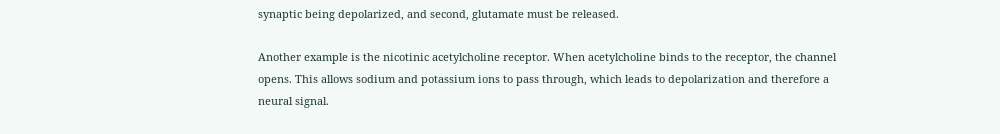synaptic being depolarized, and second, glutamate must be released.

Another example is the nicotinic acetylcholine receptor. When acetylcholine binds to the receptor, the channel opens. This allows sodium and potassium ions to pass through, which leads to depolarization and therefore a neural signal.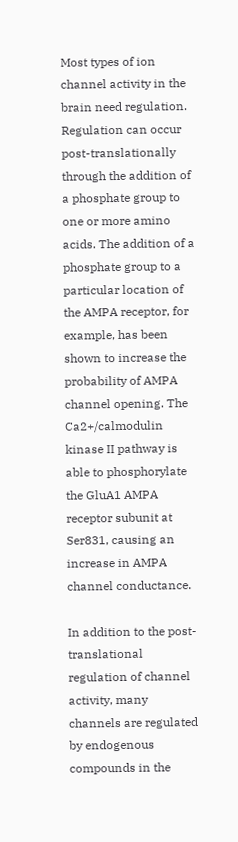Most types of ion channel activity in the brain need regulation. Regulation can occur post-translationally through the addition of a phosphate group to one or more amino acids. The addition of a phosphate group to a particular location of the AMPA receptor, for example, has been shown to increase the probability of AMPA channel opening. The Ca2+/calmodulin kinase II pathway is able to phosphorylate the GluA1 AMPA receptor subunit at Ser831, causing an increase in AMPA channel conductance.

In addition to the post-translational regulation of channel activity, many channels are regulated by endogenous compounds in the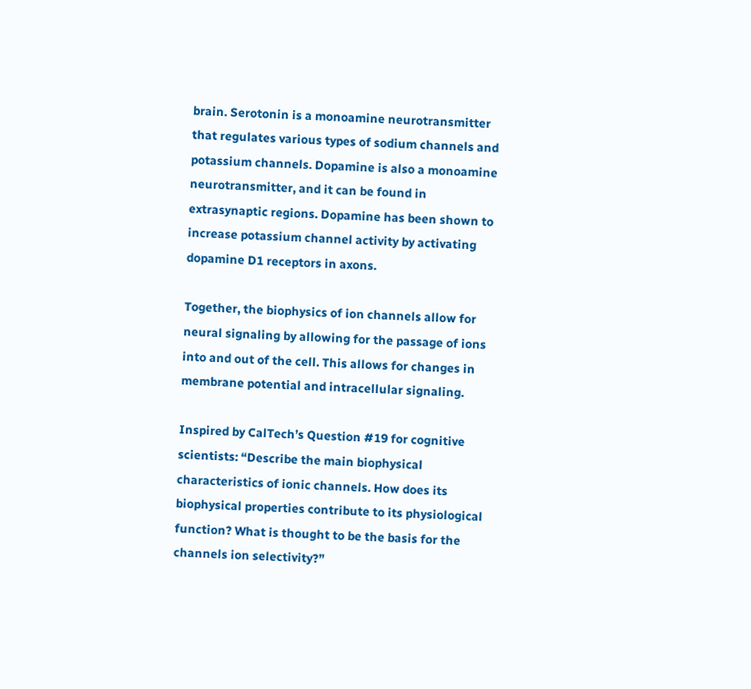brain. Serotonin is a monoamine neurotransmitter that regulates various types of sodium channels and potassium channels. Dopamine is also a monoamine neurotransmitter, and it can be found in extrasynaptic regions. Dopamine has been shown to increase potassium channel activity by activating dopamine D1 receptors in axons.

Together, the biophysics of ion channels allow for neural signaling by allowing for the passage of ions into and out of the cell. This allows for changes in membrane potential and intracellular signaling.

Inspired by CalTech’s Question #19 for cognitive scientists: “Describe the main biophysical characteristics of ionic channels. How does its biophysical properties contribute to its physiological function? What is thought to be the basis for the channels ion selectivity?”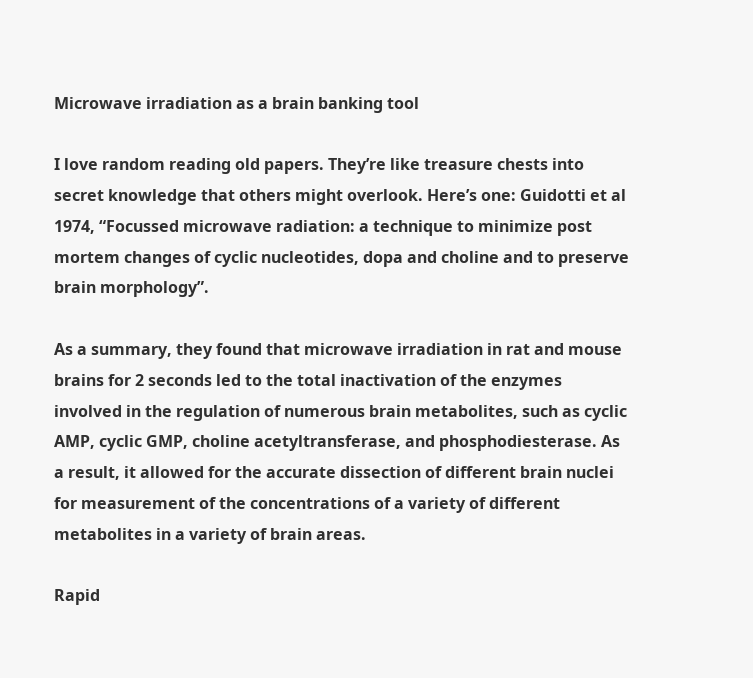Microwave irradiation as a brain banking tool

I love random reading old papers. They’re like treasure chests into secret knowledge that others might overlook. Here’s one: Guidotti et al 1974, “Focussed microwave radiation: a technique to minimize post mortem changes of cyclic nucleotides, dopa and choline and to preserve brain morphology”.

As a summary, they found that microwave irradiation in rat and mouse brains for 2 seconds led to the total inactivation of the enzymes involved in the regulation of numerous brain metabolites, such as cyclic AMP, cyclic GMP, choline acetyltransferase, and phosphodiesterase. As a result, it allowed for the accurate dissection of different brain nuclei for measurement of the concentrations of a variety of different metabolites in a variety of brain areas.

Rapid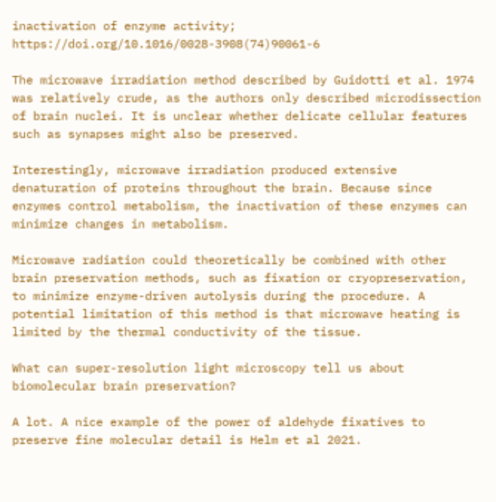inactivation of enzyme activity; https://doi.org/10.1016/0028-3908(74)90061-6

The microwave irradiation method described by Guidotti et al. 1974 was relatively crude, as the authors only described microdissection of brain nuclei. It is unclear whether delicate cellular features such as synapses might also be preserved.

Interestingly, microwave irradiation produced extensive denaturation of proteins throughout the brain. Because since enzymes control metabolism, the inactivation of these enzymes can minimize changes in metabolism.

Microwave radiation could theoretically be combined with other brain preservation methods, such as fixation or cryopreservation, to minimize enzyme-driven autolysis during the procedure. A potential limitation of this method is that microwave heating is limited by the thermal conductivity of the tissue.

What can super-resolution light microscopy tell us about biomolecular brain preservation?

A lot. A nice example of the power of aldehyde fixatives to preserve fine molecular detail is Helm et al 2021.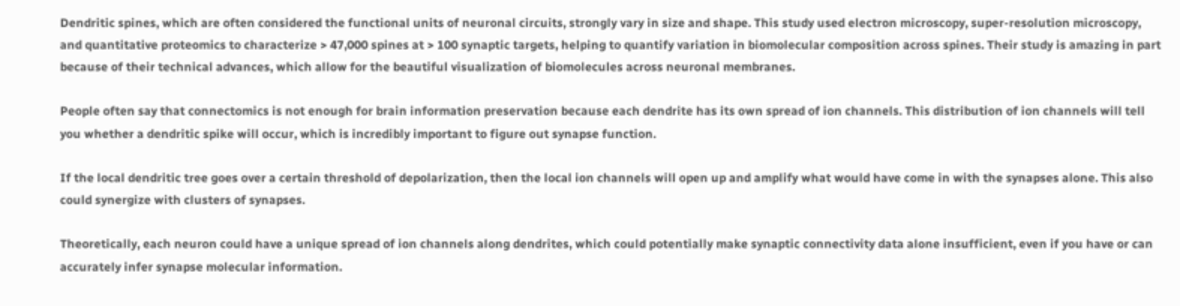Dendritic spines, which are often considered the functional units of neuronal circuits, strongly vary in size and shape. This study used electron microscopy, super-resolution microscopy, and quantitative proteomics to characterize > 47,000 spines at > 100 synaptic targets, helping to quantify variation in biomolecular composition across spines. Their study is amazing in part because of their technical advances, which allow for the beautiful visualization of biomolecules across neuronal membranes.

People often say that connectomics is not enough for brain information preservation because each dendrite has its own spread of ion channels. This distribution of ion channels will tell you whether a dendritic spike will occur, which is incredibly important to figure out synapse function.

If the local dendritic tree goes over a certain threshold of depolarization, then the local ion channels will open up and amplify what would have come in with the synapses alone. This also could synergize with clusters of synapses.

Theoretically, each neuron could have a unique spread of ion channels along dendrites, which could potentially make synaptic connectivity data alone insufficient, even if you have or can accurately infer synapse molecular information.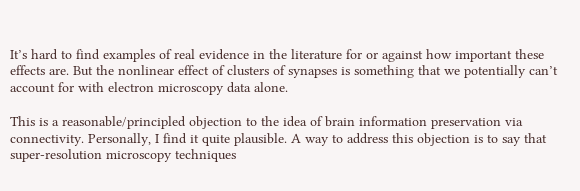It’s hard to find examples of real evidence in the literature for or against how important these effects are. But the nonlinear effect of clusters of synapses is something that we potentially can’t account for with electron microscopy data alone.

This is a reasonable/principled objection to the idea of brain information preservation via connectivity. Personally, I find it quite plausible. A way to address this objection is to say that super-resolution microscopy techniques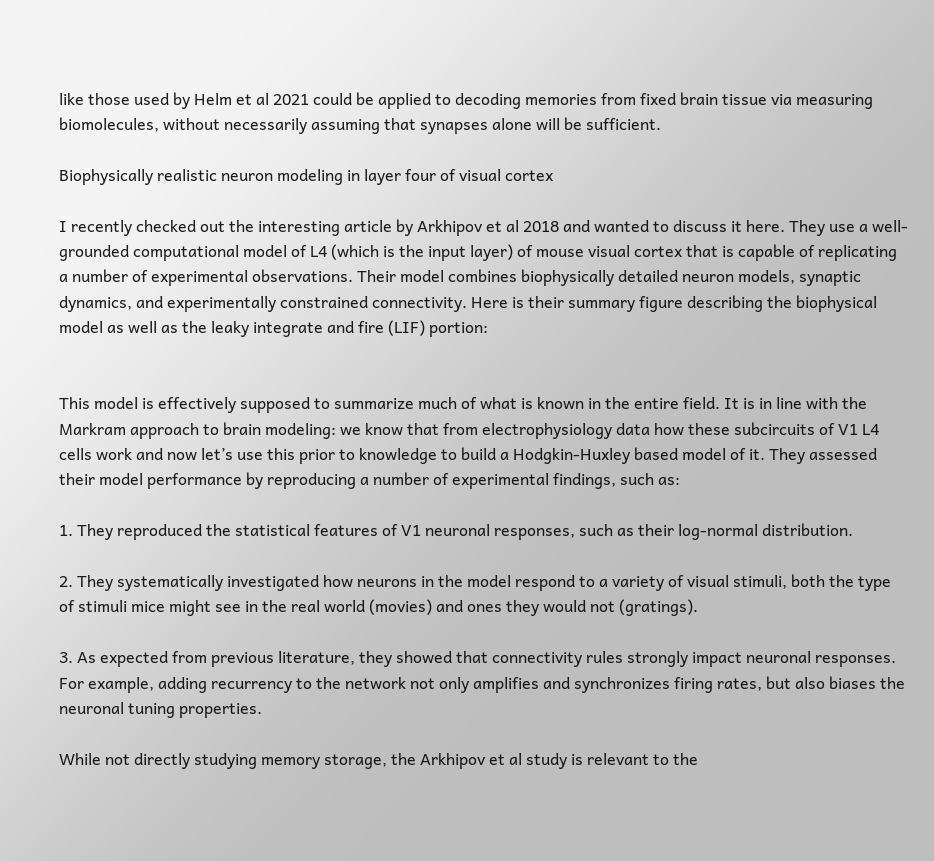like those used by Helm et al 2021 could be applied to decoding memories from fixed brain tissue via measuring biomolecules, without necessarily assuming that synapses alone will be sufficient.

Biophysically realistic neuron modeling in layer four of visual cortex

I recently checked out the interesting article by Arkhipov et al 2018 and wanted to discuss it here. They use a well-grounded computational model of L4 (which is the input layer) of mouse visual cortex that is capable of replicating a number of experimental observations. Their model combines biophysically detailed neuron models, synaptic dynamics, and experimentally constrained connectivity. Here is their summary figure describing the biophysical model as well as the leaky integrate and fire (LIF) portion:


This model is effectively supposed to summarize much of what is known in the entire field. It is in line with the Markram approach to brain modeling: we know that from electrophysiology data how these subcircuits of V1 L4 cells work and now let’s use this prior to knowledge to build a Hodgkin-Huxley based model of it. They assessed their model performance by reproducing a number of experimental findings, such as:

1. They reproduced the statistical features of V1 neuronal responses, such as their log-normal distribution.

2. They systematically investigated how neurons in the model respond to a variety of visual stimuli, both the type of stimuli mice might see in the real world (movies) and ones they would not (gratings).

3. As expected from previous literature, they showed that connectivity rules strongly impact neuronal responses. For example, adding recurrency to the network not only amplifies and synchronizes firing rates, but also biases the neuronal tuning properties.

While not directly studying memory storage, the Arkhipov et al study is relevant to the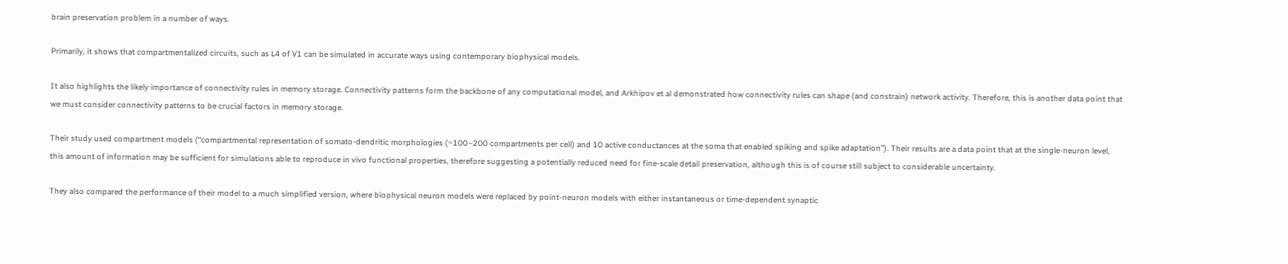brain preservation problem in a number of ways.

Primarily, it shows that compartmentalized circuits, such as L4 of V1 can be simulated in accurate ways using contemporary biophysical models.

It also highlights the likely importance of connectivity rules in memory storage. Connectivity patterns form the backbone of any computational model, and Arkhipov et al demonstrated how connectivity rules can shape (and constrain) network activity. Therefore, this is another data point that we must consider connectivity patterns to be crucial factors in memory storage.

Their study used compartment models (“compartmental representation of somato-dendritic morphologies (~100–200 compartments per cell) and 10 active conductances at the soma that enabled spiking and spike adaptation”). Their results are a data point that at the single-neuron level, this amount of information may be sufficient for simulations able to reproduce in vivo functional properties, therefore suggesting a potentially reduced need for fine-scale detail preservation, although this is of course still subject to considerable uncertainty.

They also compared the performance of their model to a much simplified version, where biophysical neuron models were replaced by point-neuron models with either instantaneous or time-dependent synaptic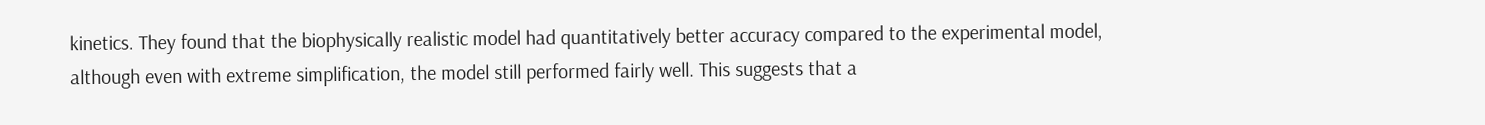kinetics. They found that the biophysically realistic model had quantitatively better accuracy compared to the experimental model, although even with extreme simplification, the model still performed fairly well. This suggests that a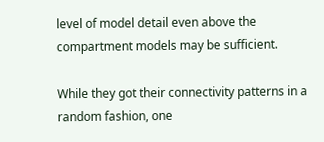level of model detail even above the compartment models may be sufficient.

While they got their connectivity patterns in a random fashion, one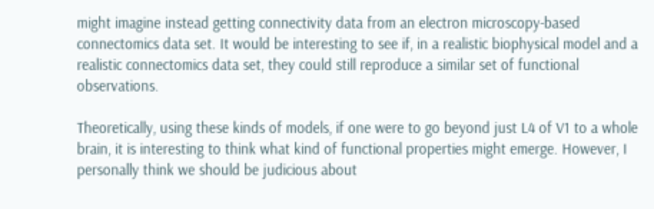might imagine instead getting connectivity data from an electron microscopy-based connectomics data set. It would be interesting to see if, in a realistic biophysical model and a realistic connectomics data set, they could still reproduce a similar set of functional observations.

Theoretically, using these kinds of models, if one were to go beyond just L4 of V1 to a whole brain, it is interesting to think what kind of functional properties might emerge. However, I personally think we should be judicious about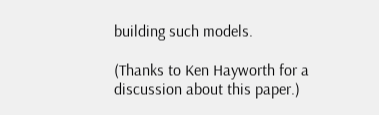building such models.

(Thanks to Ken Hayworth for a discussion about this paper.)